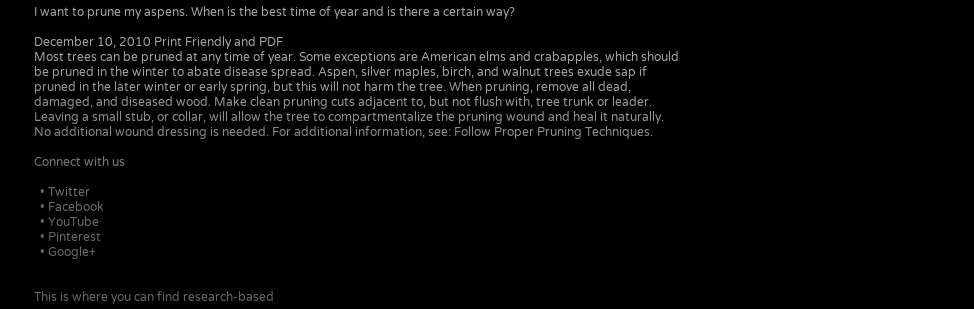I want to prune my aspens. When is the best time of year and is there a certain way?

December 10, 2010 Print Friendly and PDF
Most trees can be pruned at any time of year. Some exceptions are American elms and crabapples, which should be pruned in the winter to abate disease spread. Aspen, silver maples, birch, and walnut trees exude sap if pruned in the later winter or early spring, but this will not harm the tree. When pruning, remove all dead, damaged, and diseased wood. Make clean pruning cuts adjacent to, but not flush with, tree trunk or leader. Leaving a small stub, or collar, will allow the tree to compartmentalize the pruning wound and heal it naturally. No additional wound dressing is needed. For additional information, see: Follow Proper Pruning Techniques.

Connect with us

  • Twitter
  • Facebook
  • YouTube
  • Pinterest
  • Google+


This is where you can find research-based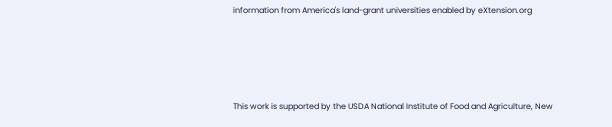information from America's land-grant universities enabled by eXtension.org




This work is supported by the USDA National Institute of Food and Agriculture, New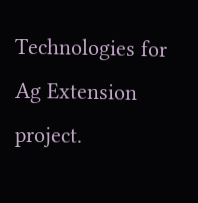Technologies for Ag Extension project.